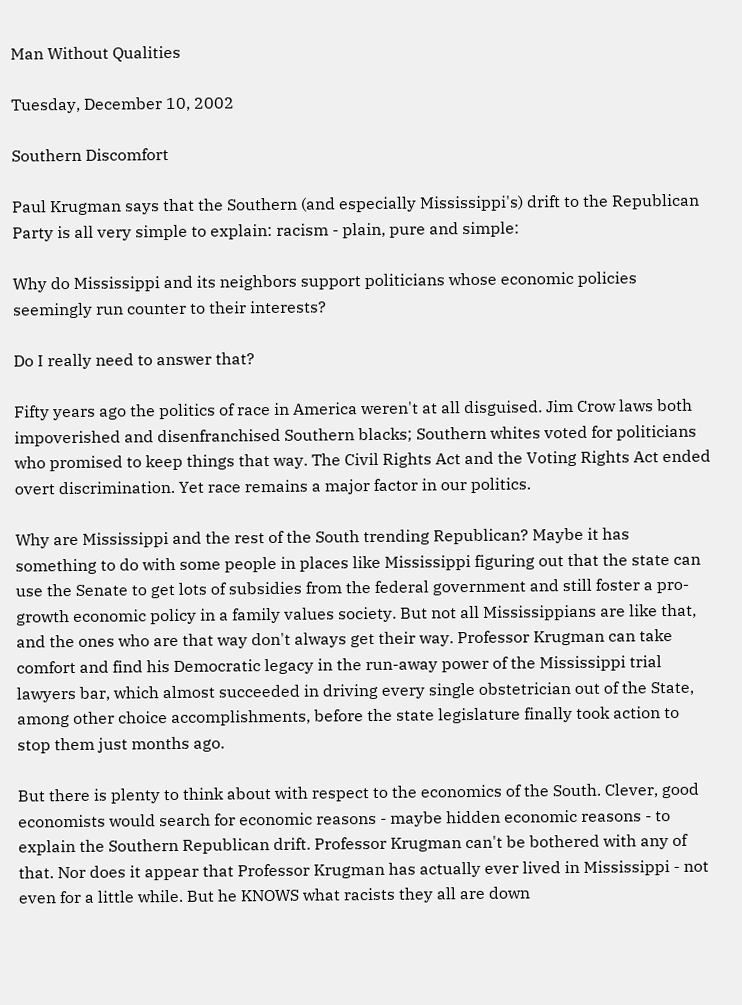Man Without Qualities

Tuesday, December 10, 2002

Southern Discomfort

Paul Krugman says that the Southern (and especially Mississippi's) drift to the Republican Party is all very simple to explain: racism - plain, pure and simple:

Why do Mississippi and its neighbors support politicians whose economic policies seemingly run counter to their interests?

Do I really need to answer that?

Fifty years ago the politics of race in America weren't at all disguised. Jim Crow laws both impoverished and disenfranchised Southern blacks; Southern whites voted for politicians who promised to keep things that way. The Civil Rights Act and the Voting Rights Act ended overt discrimination. Yet race remains a major factor in our politics.

Why are Mississippi and the rest of the South trending Republican? Maybe it has something to do with some people in places like Mississippi figuring out that the state can use the Senate to get lots of subsidies from the federal government and still foster a pro-growth economic policy in a family values society. But not all Mississippians are like that, and the ones who are that way don't always get their way. Professor Krugman can take comfort and find his Democratic legacy in the run-away power of the Mississippi trial lawyers bar, which almost succeeded in driving every single obstetrician out of the State, among other choice accomplishments, before the state legislature finally took action to stop them just months ago.

But there is plenty to think about with respect to the economics of the South. Clever, good economists would search for economic reasons - maybe hidden economic reasons - to explain the Southern Republican drift. Professor Krugman can't be bothered with any of that. Nor does it appear that Professor Krugman has actually ever lived in Mississippi - not even for a little while. But he KNOWS what racists they all are down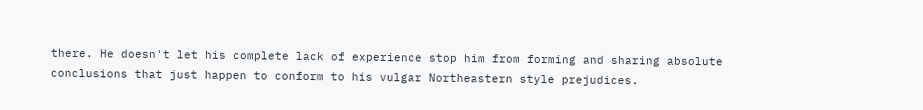there. He doesn't let his complete lack of experience stop him from forming and sharing absolute conclusions that just happen to conform to his vulgar Northeastern style prejudices.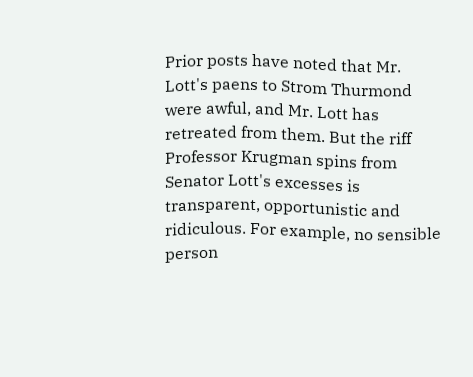Prior posts have noted that Mr. Lott's paens to Strom Thurmond were awful, and Mr. Lott has retreated from them. But the riff Professor Krugman spins from Senator Lott's excesses is transparent, opportunistic and ridiculous. For example, no sensible person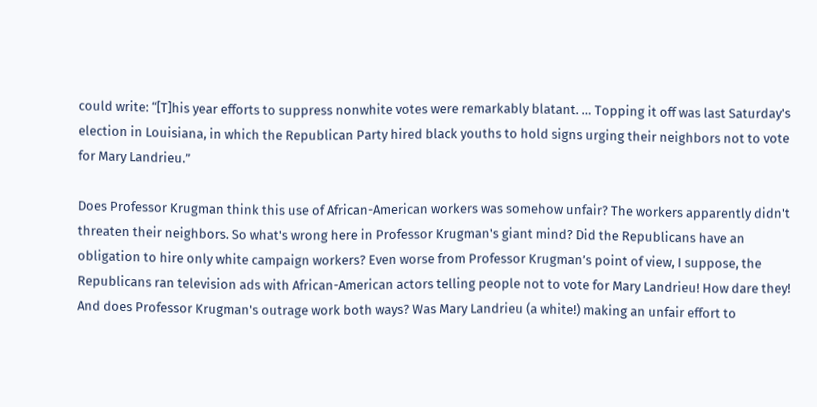could write: “[T]his year efforts to suppress nonwhite votes were remarkably blatant. … Topping it off was last Saturday's election in Louisiana, in which the Republican Party hired black youths to hold signs urging their neighbors not to vote for Mary Landrieu.”

Does Professor Krugman think this use of African-American workers was somehow unfair? The workers apparently didn't threaten their neighbors. So what's wrong here in Professor Krugman's giant mind? Did the Republicans have an obligation to hire only white campaign workers? Even worse from Professor Krugman’s point of view, I suppose, the Republicans ran television ads with African-American actors telling people not to vote for Mary Landrieu! How dare they! And does Professor Krugman's outrage work both ways? Was Mary Landrieu (a white!) making an unfair effort to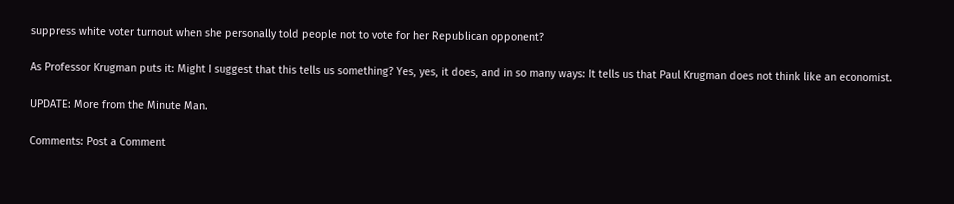suppress white voter turnout when she personally told people not to vote for her Republican opponent?

As Professor Krugman puts it: Might I suggest that this tells us something? Yes, yes, it does, and in so many ways: It tells us that Paul Krugman does not think like an economist.

UPDATE: More from the Minute Man.

Comments: Post a Comment